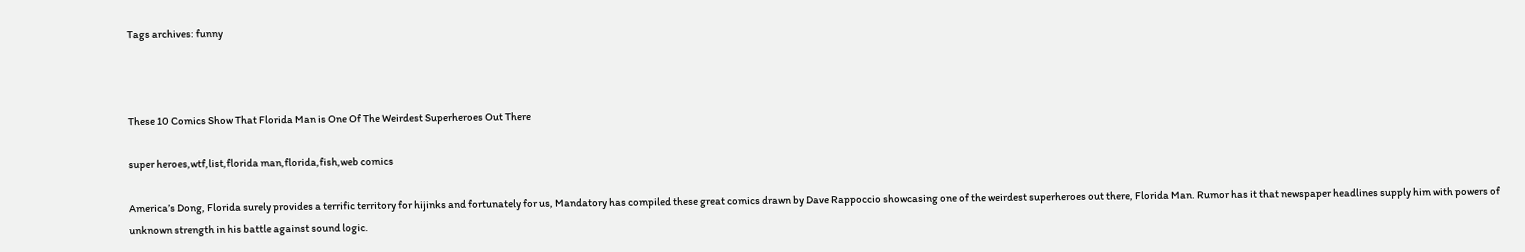Tags archives: funny



These 10 Comics Show That Florida Man is One Of The Weirdest Superheroes Out There

super heroes,wtf,list,florida man,florida,fish,web comics

America’s Dong, Florida surely provides a terrific territory for hijinks and fortunately for us, Mandatory has compiled these great comics drawn by Dave Rappoccio showcasing one of the weirdest superheroes out there, Florida Man. Rumor has it that newspaper headlines supply him with powers of unknown strength in his battle against sound logic.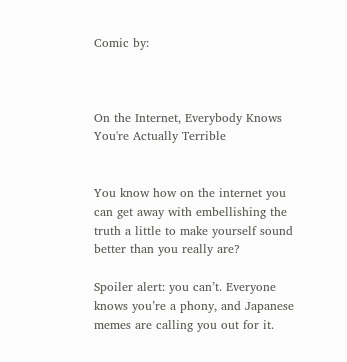Comic by:



On the Internet, Everybody Knows You're Actually Terrible


You know how on the internet you can get away with embellishing the truth a little to make yourself sound better than you really are?

Spoiler alert: you can’t. Everyone knows you’re a phony, and Japanese memes are calling you out for it.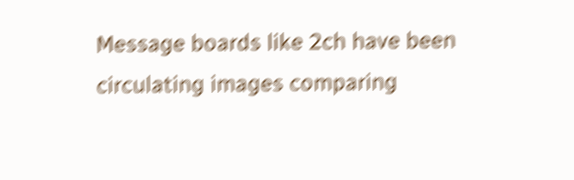Message boards like 2ch have been circulating images comparing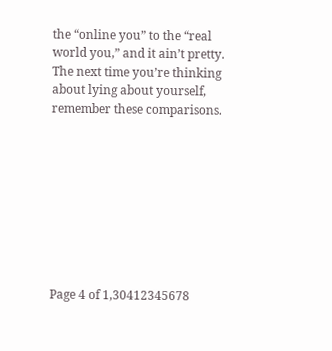the “online you” to the “real world you,” and it ain’t pretty. The next time you’re thinking about lying about yourself, remember these comparisons.









Page 4 of 1,30412345678